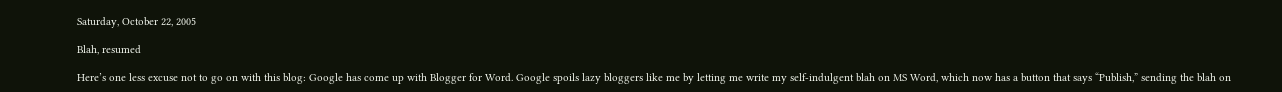Saturday, October 22, 2005

Blah, resumed

Here’s one less excuse not to go on with this blog: Google has come up with Blogger for Word. Google spoils lazy bloggers like me by letting me write my self-indulgent blah on MS Word, which now has a button that says “Publish,” sending the blah on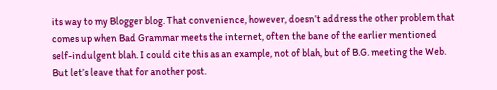its way to my Blogger blog. That convenience, however, doesn’t address the other problem that comes up when Bad Grammar meets the internet, often the bane of the earlier mentioned self-indulgent blah. I could cite this as an example, not of blah, but of B.G. meeting the Web. But let’s leave that for another post.